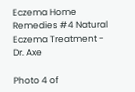Eczema Home Remedies #4 Natural Eczema Treatment - Dr. Axe

Photo 4 of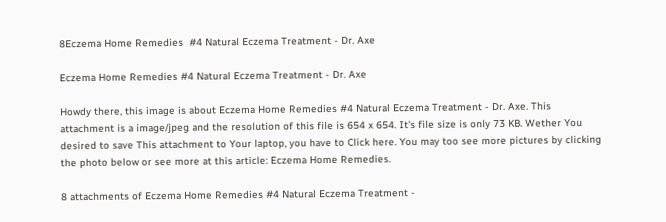8Eczema Home Remedies  #4 Natural Eczema Treatment - Dr. Axe

Eczema Home Remedies #4 Natural Eczema Treatment - Dr. Axe

Howdy there, this image is about Eczema Home Remedies #4 Natural Eczema Treatment - Dr. Axe. This attachment is a image/jpeg and the resolution of this file is 654 x 654. It's file size is only 73 KB. Wether You desired to save This attachment to Your laptop, you have to Click here. You may too see more pictures by clicking the photo below or see more at this article: Eczema Home Remedies.

8 attachments of Eczema Home Remedies #4 Natural Eczema Treatment -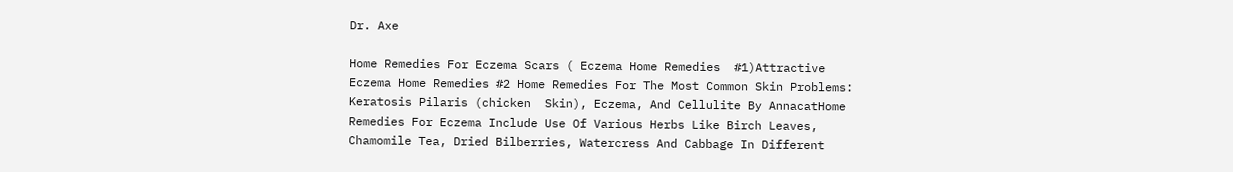Dr. Axe

Home Remedies For Eczema Scars ( Eczema Home Remedies  #1)Attractive Eczema Home Remedies #2 Home Remedies For The Most Common Skin Problems: Keratosis Pilaris (chicken  Skin), Eczema, And Cellulite By AnnacatHome Remedies For Eczema Include Use Of Various Herbs Like Birch Leaves,  Chamomile Tea, Dried Bilberries, Watercress And Cabbage In Different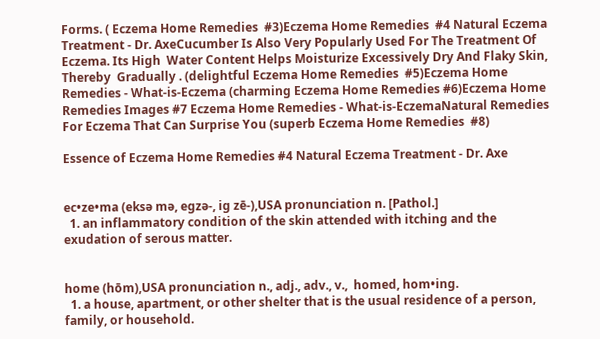Forms. ( Eczema Home Remedies  #3)Eczema Home Remedies  #4 Natural Eczema Treatment - Dr. AxeCucumber Is Also Very Popularly Used For The Treatment Of Eczema. Its High  Water Content Helps Moisturize Excessively Dry And Flaky Skin, Thereby  Gradually . (delightful Eczema Home Remedies  #5)Eczema Home Remedies - What-is-Eczema (charming Eczema Home Remedies #6)Eczema Home Remedies Images #7 Eczema Home Remedies - What-is-EczemaNatural Remedies For Eczema That Can Surprise You (superb Eczema Home Remedies  #8)

Essence of Eczema Home Remedies #4 Natural Eczema Treatment - Dr. Axe


ec•ze•ma (eksə mə, egzə-, ig zē-),USA pronunciation n. [Pathol.]
  1. an inflammatory condition of the skin attended with itching and the exudation of serous matter.


home (hōm),USA pronunciation n., adj., adv., v.,  homed, hom•ing.
  1. a house, apartment, or other shelter that is the usual residence of a person, family, or household.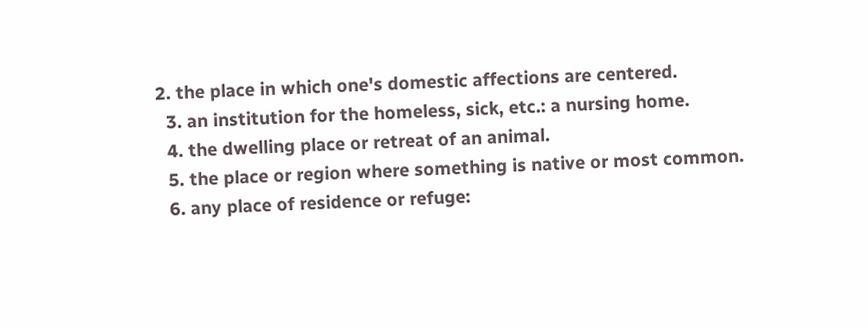2. the place in which one's domestic affections are centered.
  3. an institution for the homeless, sick, etc.: a nursing home.
  4. the dwelling place or retreat of an animal.
  5. the place or region where something is native or most common.
  6. any place of residence or refuge: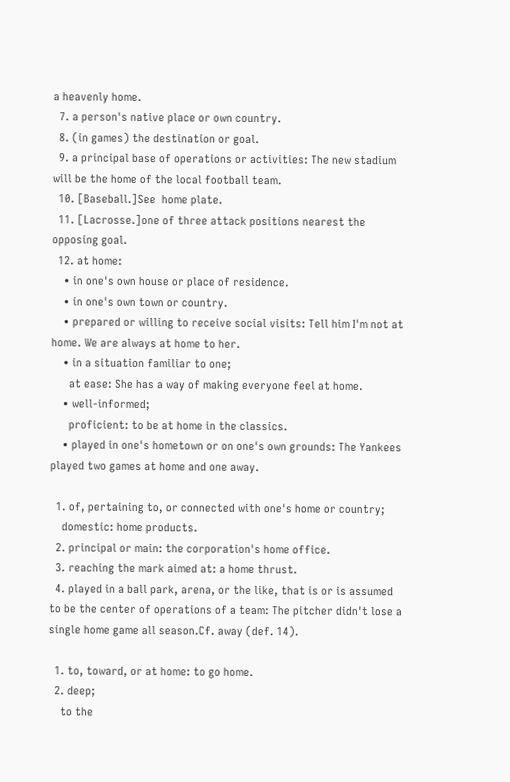a heavenly home.
  7. a person's native place or own country.
  8. (in games) the destination or goal.
  9. a principal base of operations or activities: The new stadium will be the home of the local football team.
  10. [Baseball.]See  home plate.
  11. [Lacrosse.]one of three attack positions nearest the opposing goal.
  12. at home:
    • in one's own house or place of residence.
    • in one's own town or country.
    • prepared or willing to receive social visits: Tell him I'm not at home. We are always at home to her.
    • in a situation familiar to one;
      at ease: She has a way of making everyone feel at home.
    • well-informed;
      proficient: to be at home in the classics.
    • played in one's hometown or on one's own grounds: The Yankees played two games at home and one away.

  1. of, pertaining to, or connected with one's home or country;
    domestic: home products.
  2. principal or main: the corporation's home office.
  3. reaching the mark aimed at: a home thrust.
  4. played in a ball park, arena, or the like, that is or is assumed to be the center of operations of a team: The pitcher didn't lose a single home game all season.Cf. away (def. 14).

  1. to, toward, or at home: to go home.
  2. deep;
    to the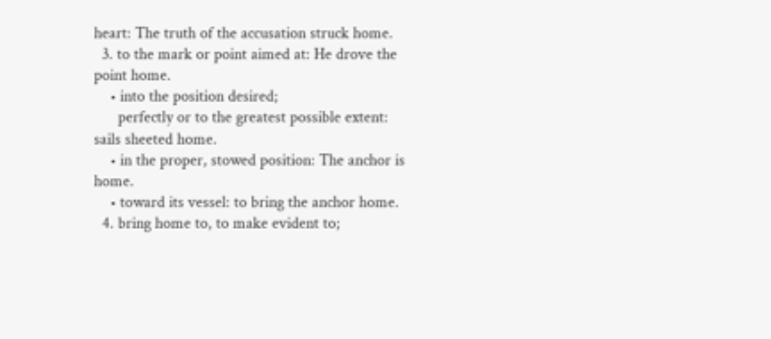heart: The truth of the accusation struck home.
  3. to the mark or point aimed at: He drove the point home.
    • into the position desired;
      perfectly or to the greatest possible extent: sails sheeted home.
    • in the proper, stowed position: The anchor is home.
    • toward its vessel: to bring the anchor home.
  4. bring home to, to make evident to;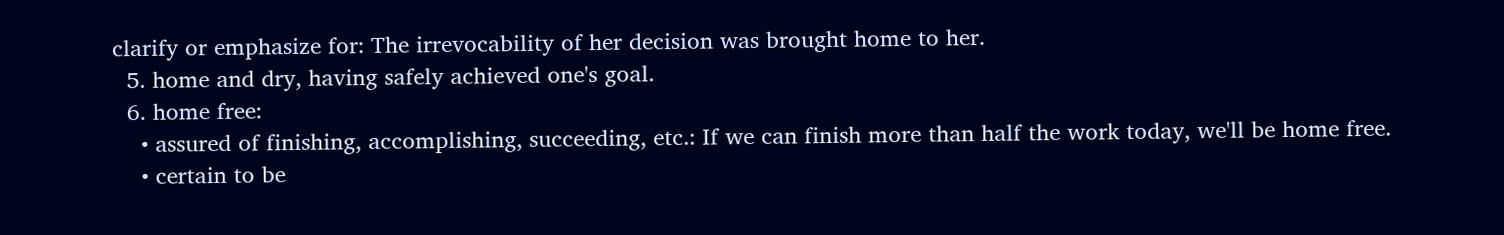clarify or emphasize for: The irrevocability of her decision was brought home to her.
  5. home and dry, having safely achieved one's goal.
  6. home free:
    • assured of finishing, accomplishing, succeeding, etc.: If we can finish more than half the work today, we'll be home free.
    • certain to be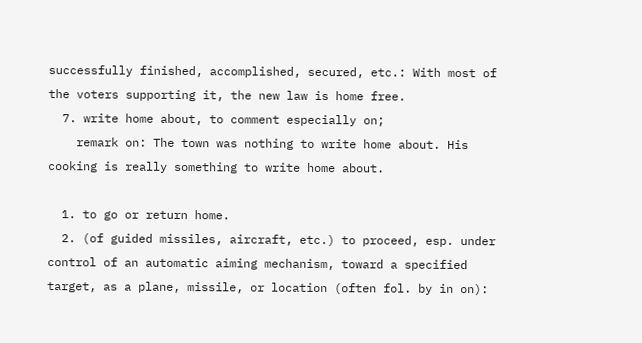successfully finished, accomplished, secured, etc.: With most of the voters supporting it, the new law is home free.
  7. write home about, to comment especially on;
    remark on: The town was nothing to write home about. His cooking is really something to write home about.

  1. to go or return home.
  2. (of guided missiles, aircraft, etc.) to proceed, esp. under control of an automatic aiming mechanism, toward a specified target, as a plane, missile, or location (often fol. by in on):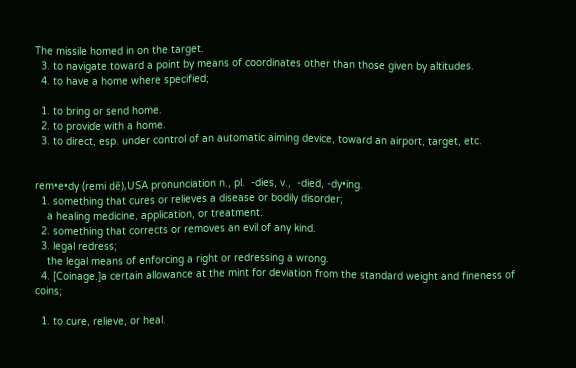The missile homed in on the target.
  3. to navigate toward a point by means of coordinates other than those given by altitudes.
  4. to have a home where specified;

  1. to bring or send home.
  2. to provide with a home.
  3. to direct, esp. under control of an automatic aiming device, toward an airport, target, etc.


rem•e•dy (remi dē),USA pronunciation n., pl.  -dies, v.,  -died, -dy•ing.
  1. something that cures or relieves a disease or bodily disorder;
    a healing medicine, application, or treatment.
  2. something that corrects or removes an evil of any kind.
  3. legal redress;
    the legal means of enforcing a right or redressing a wrong.
  4. [Coinage.]a certain allowance at the mint for deviation from the standard weight and fineness of coins;

  1. to cure, relieve, or heal.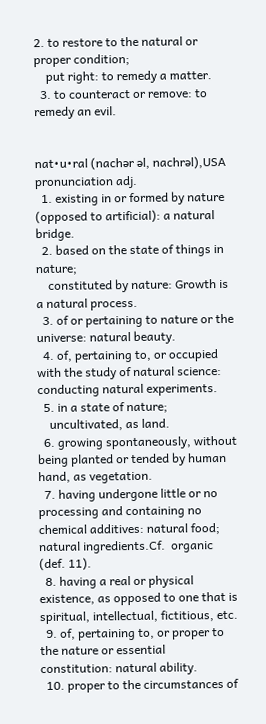2. to restore to the natural or proper condition;
    put right: to remedy a matter.
  3. to counteract or remove: to remedy an evil.


nat•u•ral (nachər əl, nachrəl),USA pronunciation adj.
  1. existing in or formed by nature (opposed to artificial): a natural bridge.
  2. based on the state of things in nature;
    constituted by nature: Growth is a natural process.
  3. of or pertaining to nature or the universe: natural beauty.
  4. of, pertaining to, or occupied with the study of natural science: conducting natural experiments.
  5. in a state of nature;
    uncultivated, as land.
  6. growing spontaneously, without being planted or tended by human hand, as vegetation.
  7. having undergone little or no processing and containing no chemical additives: natural food; natural ingredients.Cf.  organic (def. 11).
  8. having a real or physical existence, as opposed to one that is spiritual, intellectual, fictitious, etc.
  9. of, pertaining to, or proper to the nature or essential constitution: natural ability.
  10. proper to the circumstances of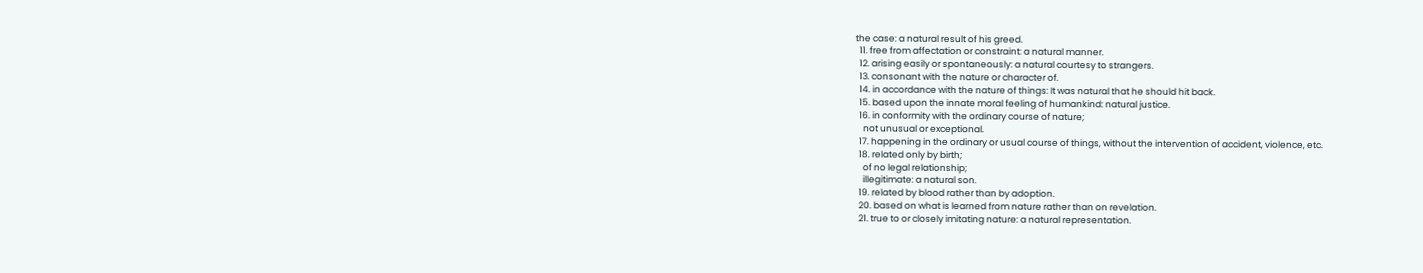the case: a natural result of his greed.
  11. free from affectation or constraint: a natural manner.
  12. arising easily or spontaneously: a natural courtesy to strangers.
  13. consonant with the nature or character of.
  14. in accordance with the nature of things: It was natural that he should hit back.
  15. based upon the innate moral feeling of humankind: natural justice.
  16. in conformity with the ordinary course of nature;
    not unusual or exceptional.
  17. happening in the ordinary or usual course of things, without the intervention of accident, violence, etc.
  18. related only by birth;
    of no legal relationship;
    illegitimate: a natural son.
  19. related by blood rather than by adoption.
  20. based on what is learned from nature rather than on revelation.
  21. true to or closely imitating nature: a natural representation.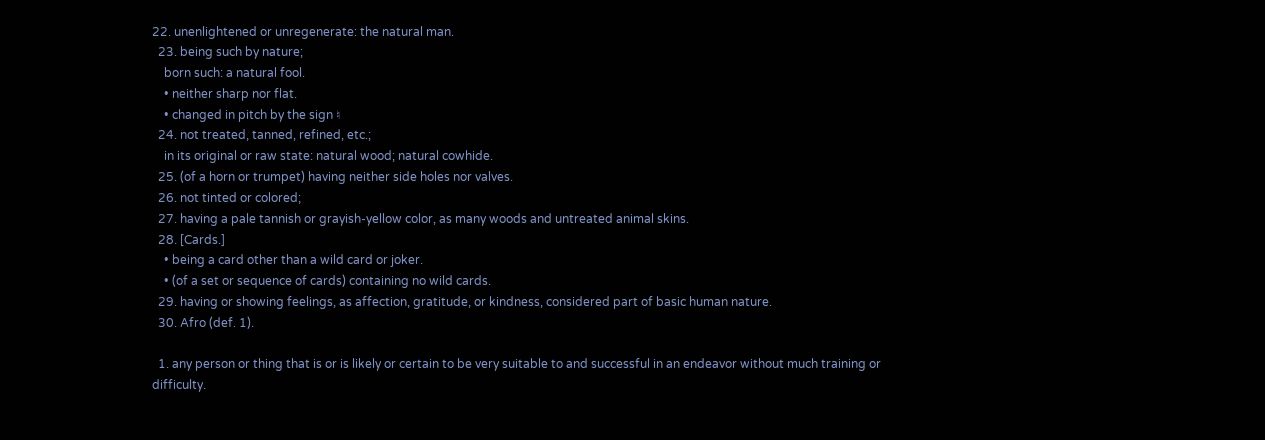22. unenlightened or unregenerate: the natural man.
  23. being such by nature;
    born such: a natural fool.
    • neither sharp nor flat.
    • changed in pitch by the sign ♮
  24. not treated, tanned, refined, etc.;
    in its original or raw state: natural wood; natural cowhide.
  25. (of a horn or trumpet) having neither side holes nor valves.
  26. not tinted or colored;
  27. having a pale tannish or grayish-yellow color, as many woods and untreated animal skins.
  28. [Cards.]
    • being a card other than a wild card or joker.
    • (of a set or sequence of cards) containing no wild cards.
  29. having or showing feelings, as affection, gratitude, or kindness, considered part of basic human nature.
  30. Afro (def. 1).

  1. any person or thing that is or is likely or certain to be very suitable to and successful in an endeavor without much training or difficulty.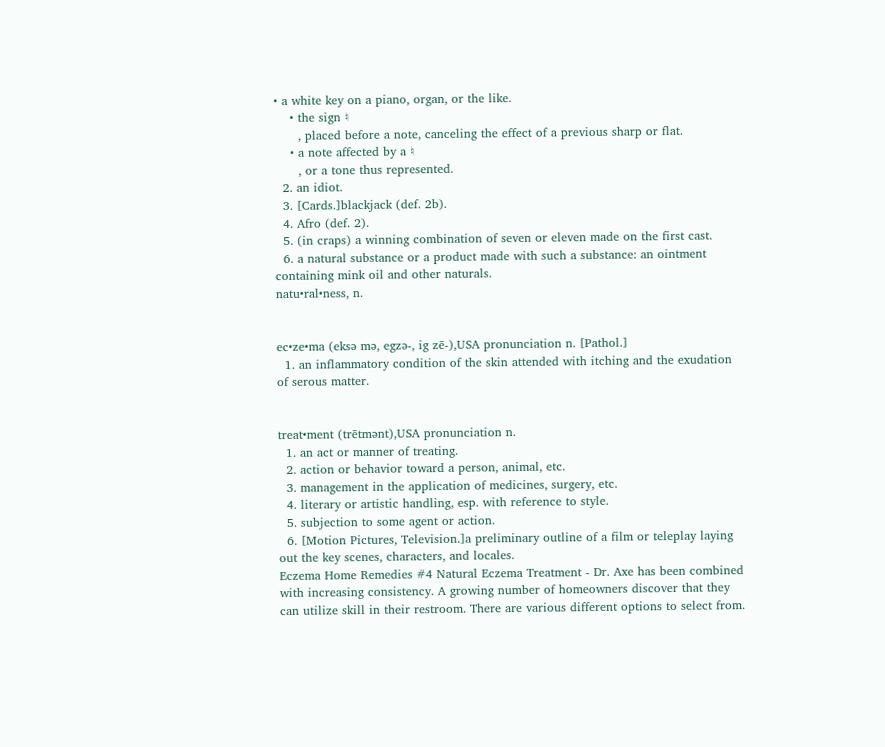• a white key on a piano, organ, or the like.
    • the sign ♮
      , placed before a note, canceling the effect of a previous sharp or flat.
    • a note affected by a ♮
      , or a tone thus represented.
  2. an idiot.
  3. [Cards.]blackjack (def. 2b).
  4. Afro (def. 2).
  5. (in craps) a winning combination of seven or eleven made on the first cast.
  6. a natural substance or a product made with such a substance: an ointment containing mink oil and other naturals.
natu•ral•ness, n.


ec•ze•ma (eksə mə, egzə-, ig zē-),USA pronunciation n. [Pathol.]
  1. an inflammatory condition of the skin attended with itching and the exudation of serous matter.


treat•ment (trētmənt),USA pronunciation n.
  1. an act or manner of treating.
  2. action or behavior toward a person, animal, etc.
  3. management in the application of medicines, surgery, etc.
  4. literary or artistic handling, esp. with reference to style.
  5. subjection to some agent or action.
  6. [Motion Pictures, Television.]a preliminary outline of a film or teleplay laying out the key scenes, characters, and locales.
Eczema Home Remedies #4 Natural Eczema Treatment - Dr. Axe has been combined with increasing consistency. A growing number of homeowners discover that they can utilize skill in their restroom. There are various different options to select from.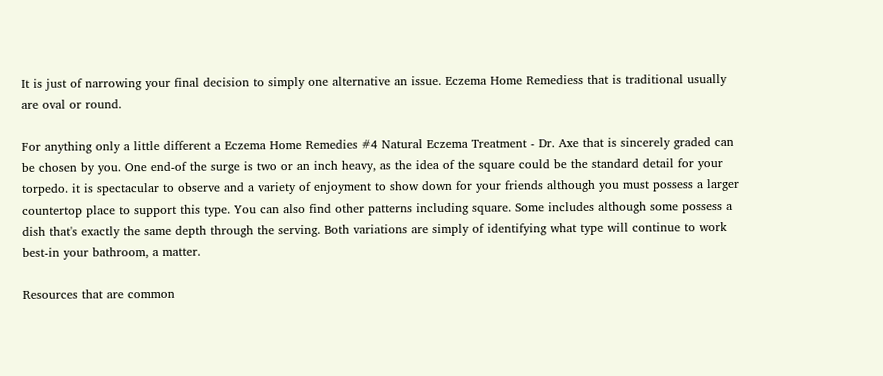It is just of narrowing your final decision to simply one alternative an issue. Eczema Home Remediess that is traditional usually are oval or round.

For anything only a little different a Eczema Home Remedies #4 Natural Eczema Treatment - Dr. Axe that is sincerely graded can be chosen by you. One end-of the surge is two or an inch heavy, as the idea of the square could be the standard detail for your torpedo. it is spectacular to observe and a variety of enjoyment to show down for your friends although you must possess a larger countertop place to support this type. You can also find other patterns including square. Some includes although some possess a dish that's exactly the same depth through the serving. Both variations are simply of identifying what type will continue to work best-in your bathroom, a matter.

Resources that are common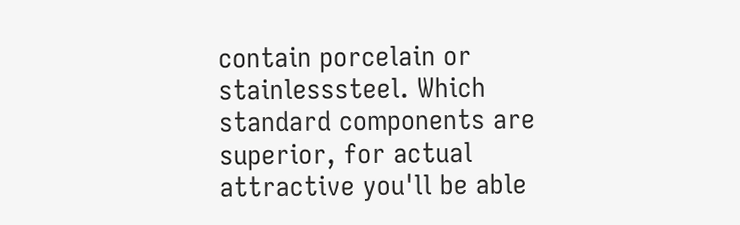contain porcelain or stainlesssteel. Which standard components are superior, for actual attractive you'll be able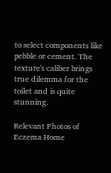to select components like pebble or cement. The texture's caliber brings true dilemma for the toilet and is quite stunning.

Relevant Photos of Eczema Home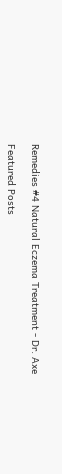Remedies #4 Natural Eczema Treatment - Dr. Axe

Featured Posts